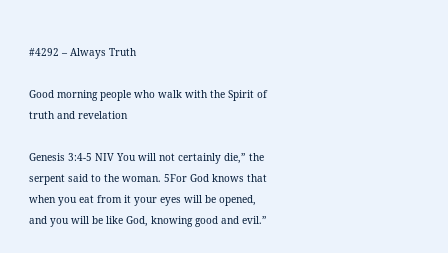#4292 – Always Truth

Good morning people who walk with the Spirit of truth and revelation

Genesis 3:4-5 NIV You will not certainly die,” the serpent said to the woman. 5For God knows that when you eat from it your eyes will be opened, and you will be like God, knowing good and evil.”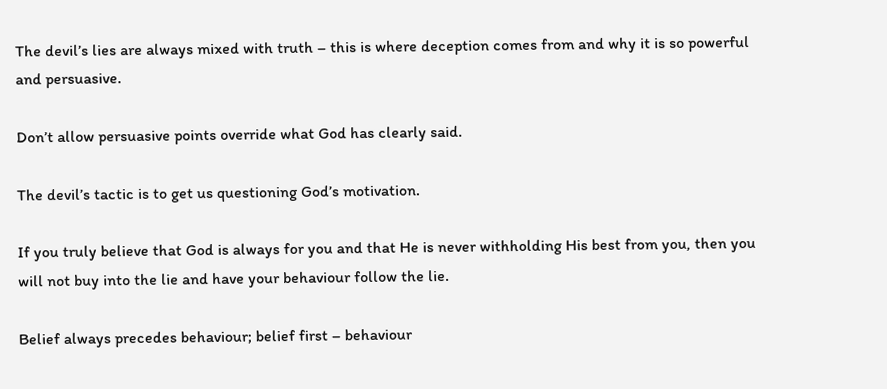The devil’s lies are always mixed with truth – this is where deception comes from and why it is so powerful and persuasive.

Don’t allow persuasive points override what God has clearly said.

The devil’s tactic is to get us questioning God’s motivation.

If you truly believe that God is always for you and that He is never withholding His best from you, then you will not buy into the lie and have your behaviour follow the lie.

Belief always precedes behaviour; belief first – behaviour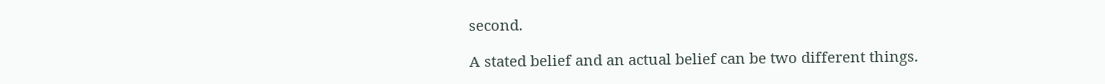second.

A stated belief and an actual belief can be two different things.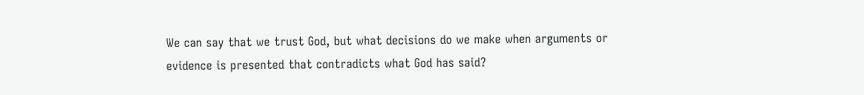We can say that we trust God, but what decisions do we make when arguments or evidence is presented that contradicts what God has said?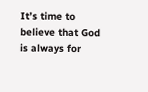It’s time to believe that God is always for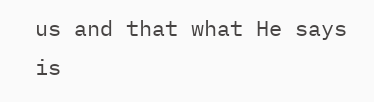us and that what He says is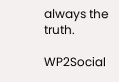always the truth.

WP2Social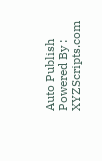Auto Publish Powered By : XYZScripts.com